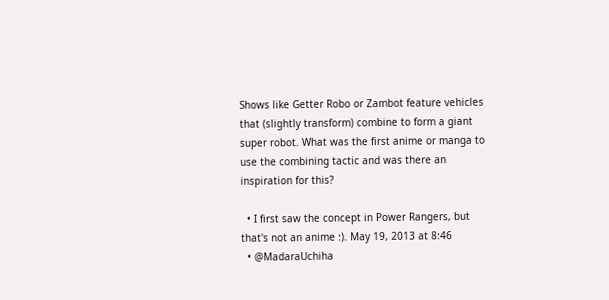Shows like Getter Robo or Zambot feature vehicles that (slightly transform) combine to form a giant super robot. What was the first anime or manga to use the combining tactic and was there an inspiration for this?

  • I first saw the concept in Power Rangers, but that's not an anime :). May 19, 2013 at 8:46
  • @MadaraUchiha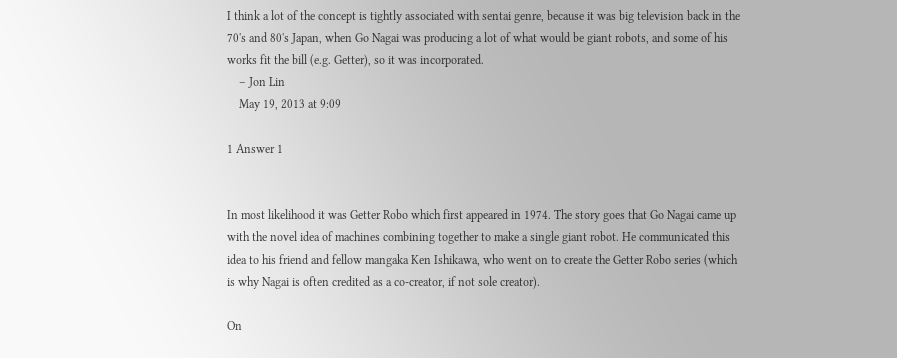I think a lot of the concept is tightly associated with sentai genre, because it was big television back in the 70's and 80's Japan, when Go Nagai was producing a lot of what would be giant robots, and some of his works fit the bill (e.g. Getter), so it was incorporated.
    – Jon Lin
    May 19, 2013 at 9:09

1 Answer 1


In most likelihood it was Getter Robo which first appeared in 1974. The story goes that Go Nagai came up with the novel idea of machines combining together to make a single giant robot. He communicated this idea to his friend and fellow mangaka Ken Ishikawa, who went on to create the Getter Robo series (which is why Nagai is often credited as a co-creator, if not sole creator).

On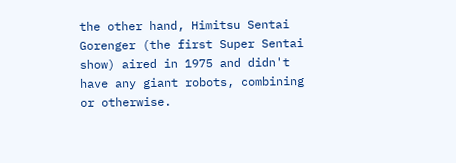the other hand, Himitsu Sentai Gorenger (the first Super Sentai show) aired in 1975 and didn't have any giant robots, combining or otherwise.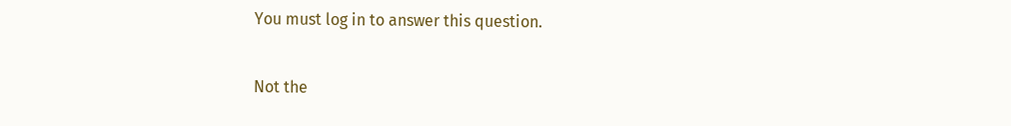You must log in to answer this question.

Not the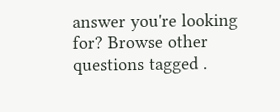answer you're looking for? Browse other questions tagged .